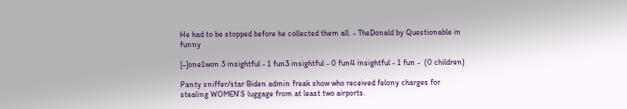He had to be stopped before he collected them all. - TheDonald by Questionable in funny

[–]one1won 3 insightful - 1 fun3 insightful - 0 fun4 insightful - 1 fun -  (0 children)

Panty sniffer/star Biden admin freak show who received felony charges for stealing WOMEN’S luggage from at least two airports.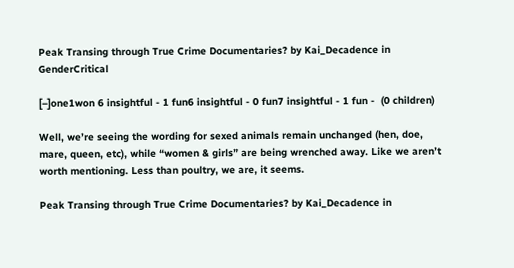Peak Transing through True Crime Documentaries? by Kai_Decadence in GenderCritical

[–]one1won 6 insightful - 1 fun6 insightful - 0 fun7 insightful - 1 fun -  (0 children)

Well, we’re seeing the wording for sexed animals remain unchanged (hen, doe, mare, queen, etc), while “women & girls” are being wrenched away. Like we aren’t worth mentioning. Less than poultry, we are, it seems.

Peak Transing through True Crime Documentaries? by Kai_Decadence in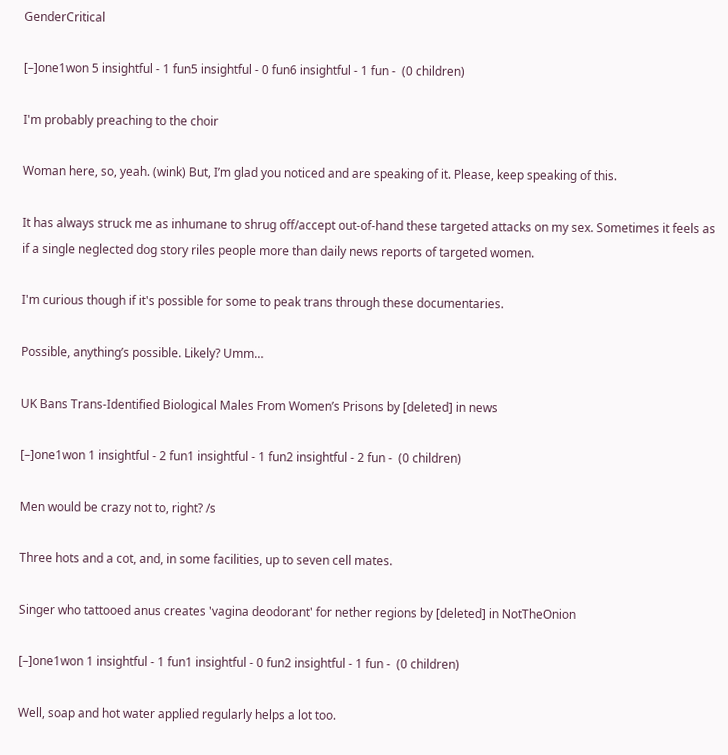GenderCritical

[–]one1won 5 insightful - 1 fun5 insightful - 0 fun6 insightful - 1 fun -  (0 children)

I'm probably preaching to the choir

Woman here, so, yeah. (wink) But, I’m glad you noticed and are speaking of it. Please, keep speaking of this.

It has always struck me as inhumane to shrug off/accept out-of-hand these targeted attacks on my sex. Sometimes it feels as if a single neglected dog story riles people more than daily news reports of targeted women.

I'm curious though if it's possible for some to peak trans through these documentaries.

Possible, anything’s possible. Likely? Umm…

UK Bans Trans-Identified Biological Males From Women’s Prisons by [deleted] in news

[–]one1won 1 insightful - 2 fun1 insightful - 1 fun2 insightful - 2 fun -  (0 children)

Men would be crazy not to, right? /s

Three hots and a cot, and, in some facilities, up to seven cell mates.

Singer who tattooed anus creates 'vagina deodorant' for nether regions by [deleted] in NotTheOnion

[–]one1won 1 insightful - 1 fun1 insightful - 0 fun2 insightful - 1 fun -  (0 children)

Well, soap and hot water applied regularly helps a lot too.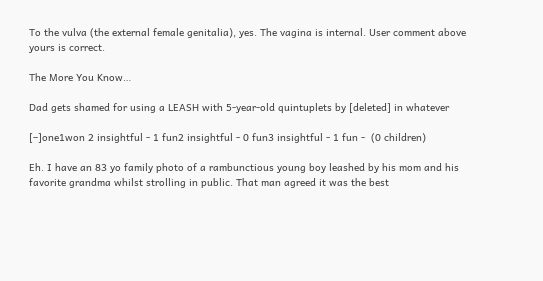To the vulva (the external female genitalia), yes. The vagina is internal. User comment above yours is correct.

The More You Know…

Dad gets shamed for using a LEASH with 5-year-old quintuplets by [deleted] in whatever

[–]one1won 2 insightful - 1 fun2 insightful - 0 fun3 insightful - 1 fun -  (0 children)

Eh. I have an 83 yo family photo of a rambunctious young boy leashed by his mom and his favorite grandma whilst strolling in public. That man agreed it was the best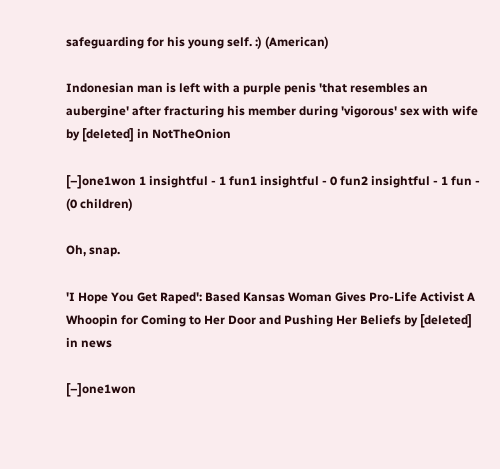safeguarding for his young self. :) (American)

Indonesian man is left with a purple penis 'that resembles an aubergine' after fracturing his member during 'vigorous' sex with wife by [deleted] in NotTheOnion

[–]one1won 1 insightful - 1 fun1 insightful - 0 fun2 insightful - 1 fun -  (0 children)

Oh, snap.

'I Hope You Get Raped': Based Kansas Woman Gives Pro-Life Activist A Whoopin for Coming to Her Door and Pushing Her Beliefs by [deleted] in news

[–]one1won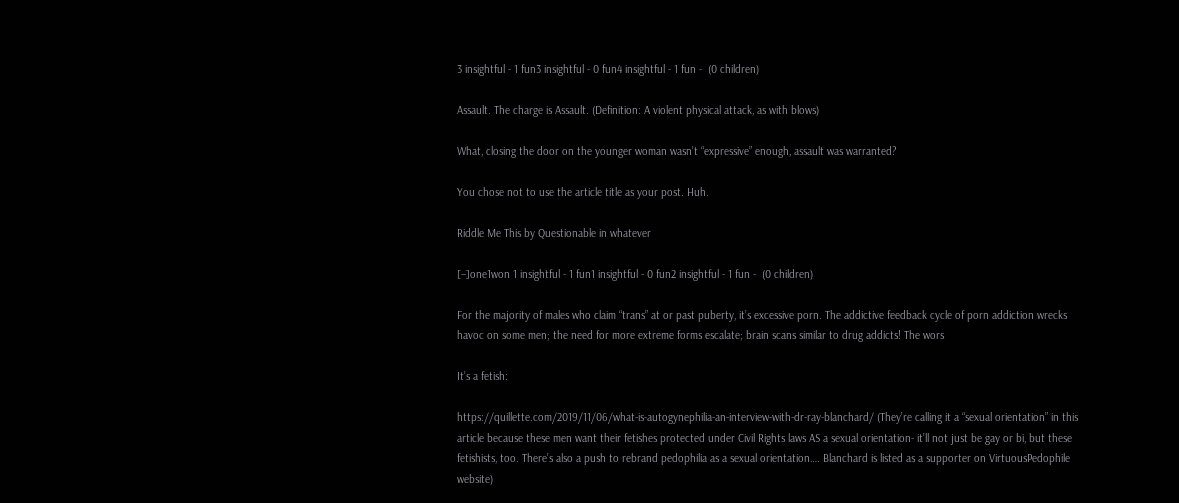3 insightful - 1 fun3 insightful - 0 fun4 insightful - 1 fun -  (0 children)

Assault. The charge is Assault. (Definition: A violent physical attack, as with blows)

What, closing the door on the younger woman wasn’t “expressive” enough, assault was warranted?

You chose not to use the article title as your post. Huh.

Riddle Me This by Questionable in whatever

[–]one1won 1 insightful - 1 fun1 insightful - 0 fun2 insightful - 1 fun -  (0 children)

For the majority of males who claim “trans” at or past puberty, it’s excessive porn. The addictive feedback cycle of porn addiction wrecks havoc on some men; the need for more extreme forms escalate; brain scans similar to drug addicts! The wors

It’s a fetish:

https://quillette.com/2019/11/06/what-is-autogynephilia-an-interview-with-dr-ray-blanchard/ (They’re calling it a “sexual orientation” in this article because these men want their fetishes protected under Civil Rights laws AS a sexual orientation- it’ll not just be gay or bi, but these fetishists, too. There’s also a push to rebrand pedophilia as a sexual orientation…. Blanchard is listed as a supporter on VirtuousPedophile website)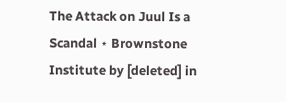The Attack on Juul Is a Scandal ⋆ Brownstone Institute by [deleted] in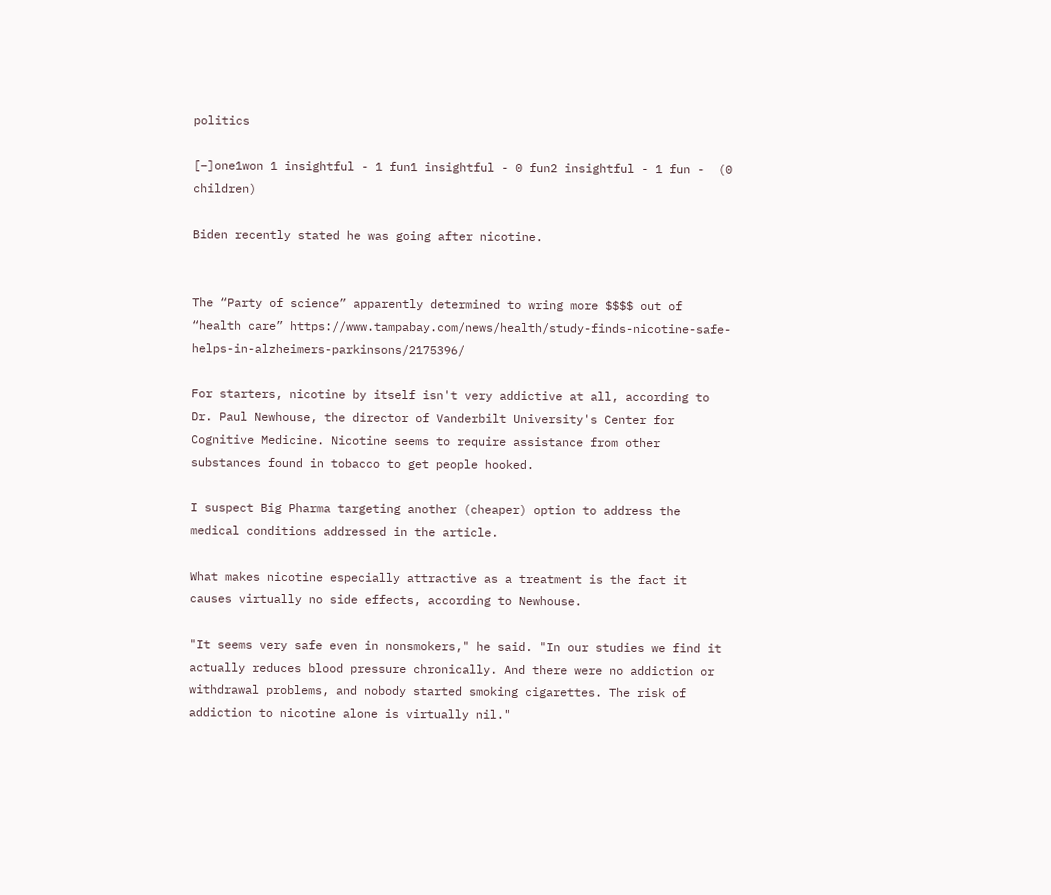politics

[–]one1won 1 insightful - 1 fun1 insightful - 0 fun2 insightful - 1 fun -  (0 children)

Biden recently stated he was going after nicotine.


The “Party of science” apparently determined to wring more $$$$ out of “health care” https://www.tampabay.com/news/health/study-finds-nicotine-safe-helps-in-alzheimers-parkinsons/2175396/

For starters, nicotine by itself isn't very addictive at all, according to Dr. Paul Newhouse, the director of Vanderbilt University's Center for Cognitive Medicine. Nicotine seems to require assistance from other substances found in tobacco to get people hooked.

I suspect Big Pharma targeting another (cheaper) option to address the medical conditions addressed in the article.

What makes nicotine especially attractive as a treatment is the fact it causes virtually no side effects, according to Newhouse.

"It seems very safe even in nonsmokers," he said. "In our studies we find it actually reduces blood pressure chronically. And there were no addiction or withdrawal problems, and nobody started smoking cigarettes. The risk of addiction to nicotine alone is virtually nil."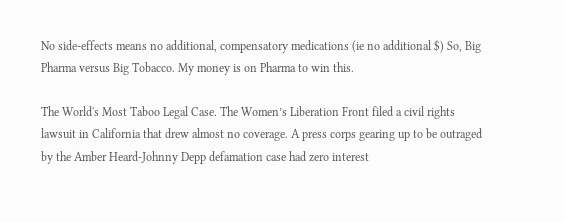No side-effects means no additional, compensatory medications (ie no additional $) So, Big Pharma versus Big Tobacco. My money is on Pharma to win this.

The World's Most Taboo Legal Case. The Women’s Liberation Front filed a civil rights lawsuit in California that drew almost no coverage. A press corps gearing up to be outraged by the Amber Heard-Johnny Depp defamation case had zero interest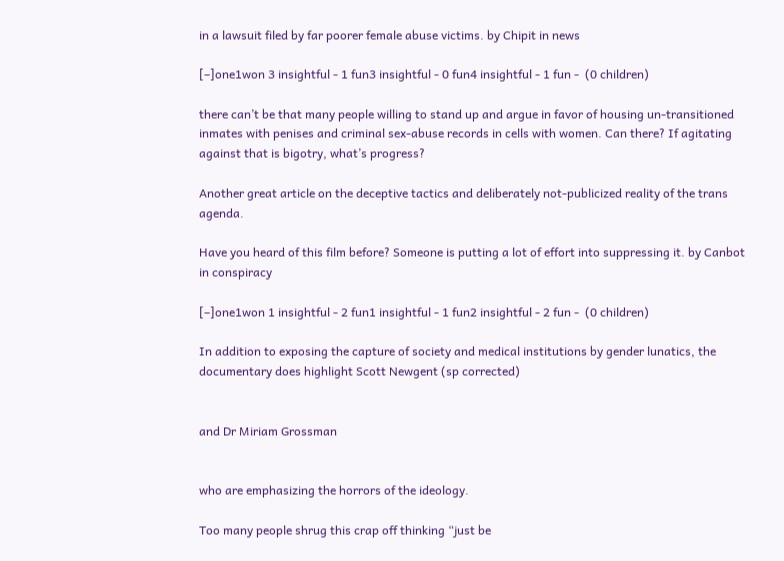in a lawsuit filed by far poorer female abuse victims. by Chipit in news

[–]one1won 3 insightful - 1 fun3 insightful - 0 fun4 insightful - 1 fun -  (0 children)

there can’t be that many people willing to stand up and argue in favor of housing un-transitioned inmates with penises and criminal sex-abuse records in cells with women. Can there? If agitating against that is bigotry, what’s progress?

Another great article on the deceptive tactics and deliberately not-publicized reality of the trans agenda.

Have you heard of this film before? Someone is putting a lot of effort into suppressing it. by Canbot in conspiracy

[–]one1won 1 insightful - 2 fun1 insightful - 1 fun2 insightful - 2 fun -  (0 children)

In addition to exposing the capture of society and medical institutions by gender lunatics, the documentary does highlight Scott Newgent (sp corrected)


and Dr Miriam Grossman


who are emphasizing the horrors of the ideology.

Too many people shrug this crap off thinking “just be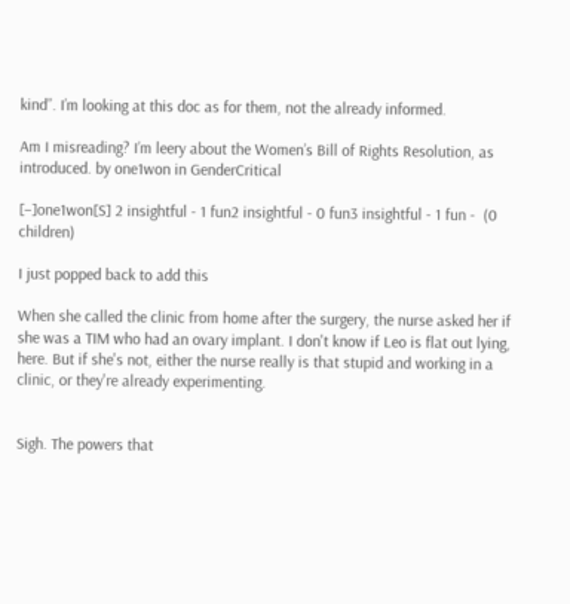kind”. I’m looking at this doc as for them, not the already informed.

Am I misreading? I’m leery about the Women’s Bill of Rights Resolution, as introduced. by one1won in GenderCritical

[–]one1won[S] 2 insightful - 1 fun2 insightful - 0 fun3 insightful - 1 fun -  (0 children)

I just popped back to add this

When she called the clinic from home after the surgery, the nurse asked her if she was a TIM who had an ovary implant. I don't know if Leo is flat out lying, here. But if she's not, either the nurse really is that stupid and working in a clinic, or they're already experimenting.


Sigh. The powers that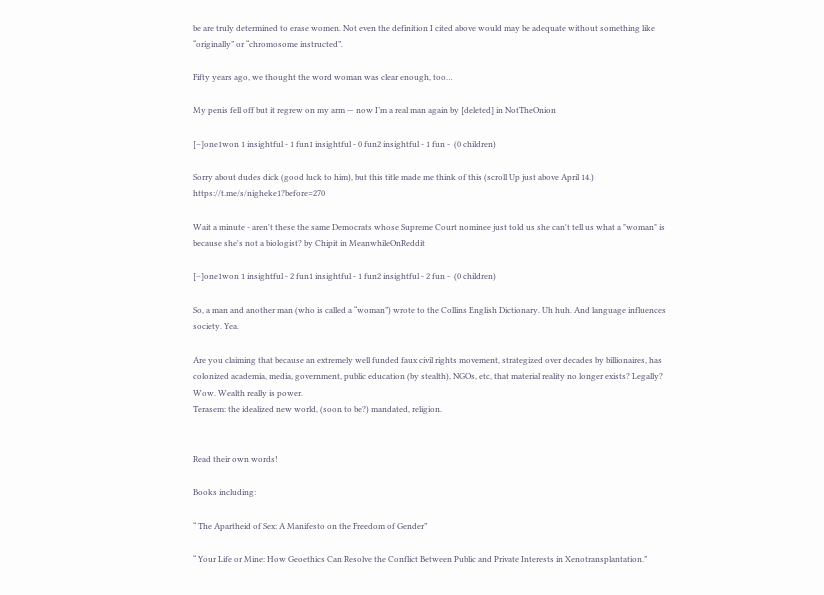be are truly determined to erase women. Not even the definition I cited above would may be adequate without something like “originally” or “chromosome instructed”.

Fifty years ago, we thought the word woman was clear enough, too…

My penis fell off but it regrew on my arm — now I’m a real man again by [deleted] in NotTheOnion

[–]one1won 1 insightful - 1 fun1 insightful - 0 fun2 insightful - 1 fun -  (0 children)

Sorry about dudes dick (good luck to him), but this title made me think of this (scroll Up just above April 14.) https://t.me/s/nigheke1?before=270

Wait a minute - aren't these the same Democrats whose Supreme Court nominee just told us she can't tell us what a "woman" is because she's not a biologist? by Chipit in MeanwhileOnReddit

[–]one1won 1 insightful - 2 fun1 insightful - 1 fun2 insightful - 2 fun -  (0 children)

So, a man and another man (who is called a “woman”) wrote to the Collins English Dictionary. Uh huh. And language influences society. Yea.

Are you claiming that because an extremely well funded faux civil rights movement, strategized over decades by billionaires, has colonized academia, media, government, public education (by stealth), NGOs, etc, that material reality no longer exists? Legally? Wow. Wealth really is power.
Terasem: the idealized new world, (soon to be?) mandated, religion.


Read their own words!

Books including:

“ The Apartheid of Sex: A Manifesto on the Freedom of Gender”

“ Your Life or Mine: How Geoethics Can Resolve the Conflict Between Public and Private Interests in Xenotransplantation.”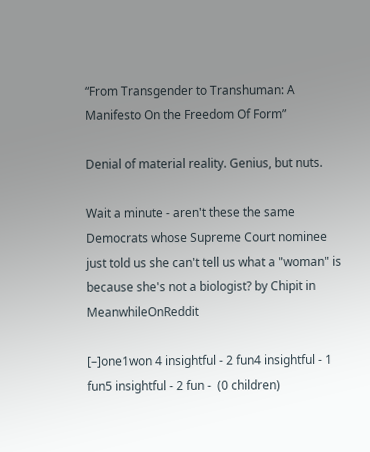“From Transgender to Transhuman: A Manifesto On the Freedom Of Form”

Denial of material reality. Genius, but nuts.

Wait a minute - aren't these the same Democrats whose Supreme Court nominee just told us she can't tell us what a "woman" is because she's not a biologist? by Chipit in MeanwhileOnReddit

[–]one1won 4 insightful - 2 fun4 insightful - 1 fun5 insightful - 2 fun -  (0 children)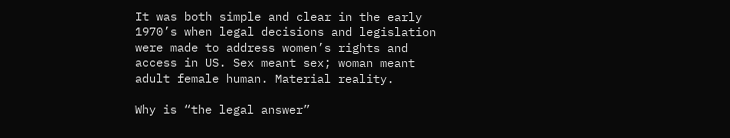It was both simple and clear in the early 1970’s when legal decisions and legislation were made to address women’s rights and access in US. Sex meant sex; woman meant adult female human. Material reality.

Why is “the legal answer”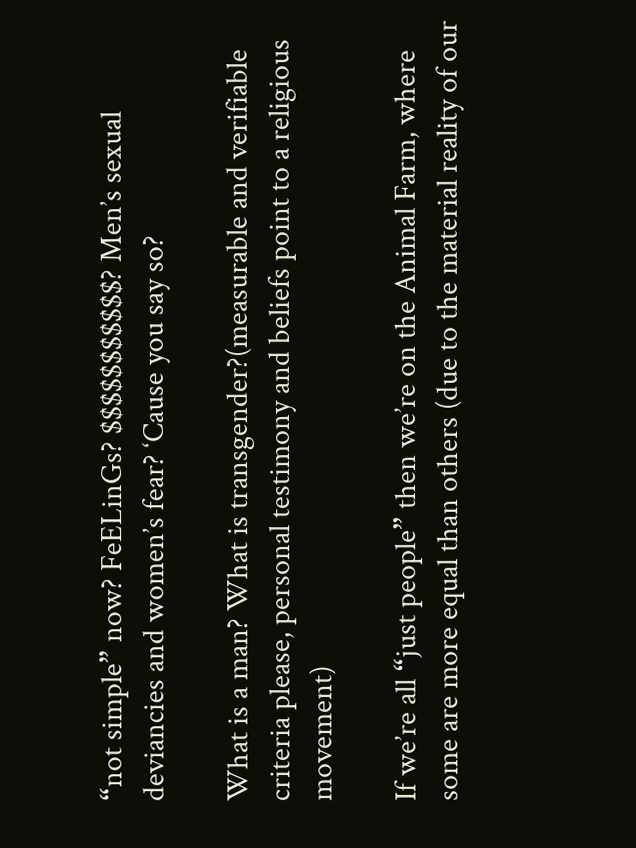“not simple” now? FeELinGs? $$$$$$$$$$$? Men’s sexual deviancies and women’s fear? ‘Cause you say so?

What is a man? What is transgender?(measurable and verifiable criteria please, personal testimony and beliefs point to a religious movement)

If we’re all “just people” then we’re on the Animal Farm, where some are more equal than others (due to the material reality of our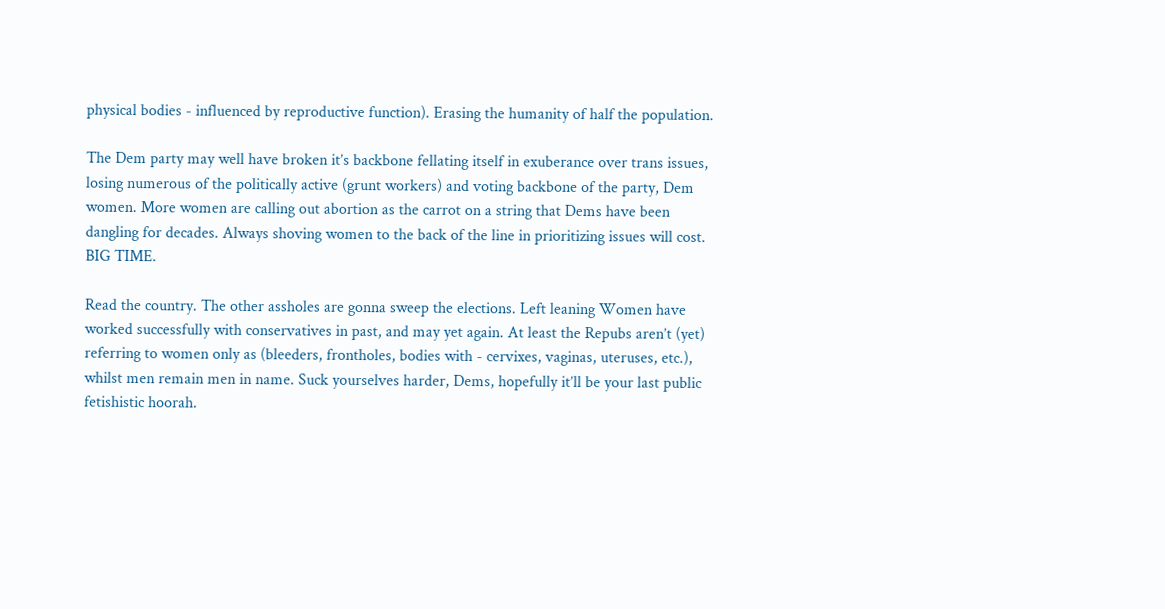physical bodies - influenced by reproductive function). Erasing the humanity of half the population.

The Dem party may well have broken it’s backbone fellating itself in exuberance over trans issues, losing numerous of the politically active (grunt workers) and voting backbone of the party, Dem women. More women are calling out abortion as the carrot on a string that Dems have been dangling for decades. Always shoving women to the back of the line in prioritizing issues will cost. BIG TIME.

Read the country. The other assholes are gonna sweep the elections. Left leaning Women have worked successfully with conservatives in past, and may yet again. At least the Repubs aren’t (yet) referring to women only as (bleeders, frontholes, bodies with - cervixes, vaginas, uteruses, etc.), whilst men remain men in name. Suck yourselves harder, Dems, hopefully it’ll be your last public fetishistic hoorah.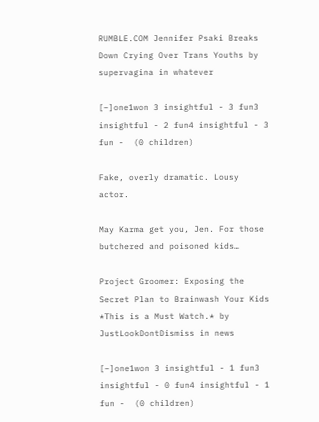RUMBLE.COM Jennifer Psaki Breaks Down Crying Over Trans Youths by supervagina in whatever

[–]one1won 3 insightful - 3 fun3 insightful - 2 fun4 insightful - 3 fun -  (0 children)

Fake, overly dramatic. Lousy actor.

May Karma get you, Jen. For those butchered and poisoned kids…

Project Groomer: Exposing the Secret Plan to Brainwash Your Kids *This is a Must Watch.* by JustLookDontDismiss in news

[–]one1won 3 insightful - 1 fun3 insightful - 0 fun4 insightful - 1 fun -  (0 children)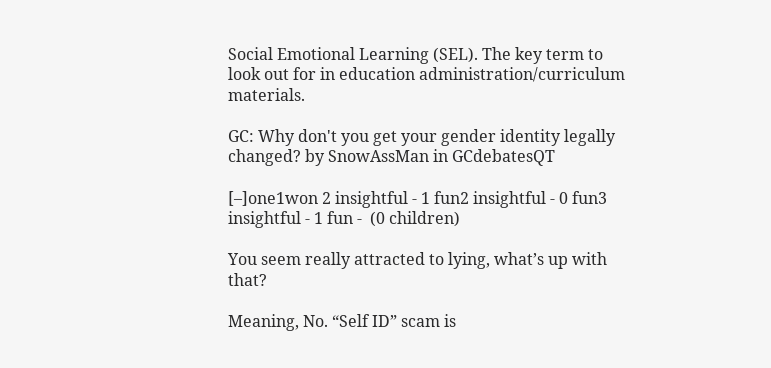Social Emotional Learning (SEL). The key term to look out for in education administration/curriculum materials.

GC: Why don't you get your gender identity legally changed? by SnowAssMan in GCdebatesQT

[–]one1won 2 insightful - 1 fun2 insightful - 0 fun3 insightful - 1 fun -  (0 children)

You seem really attracted to lying, what’s up with that?

Meaning, No. “Self ID” scam is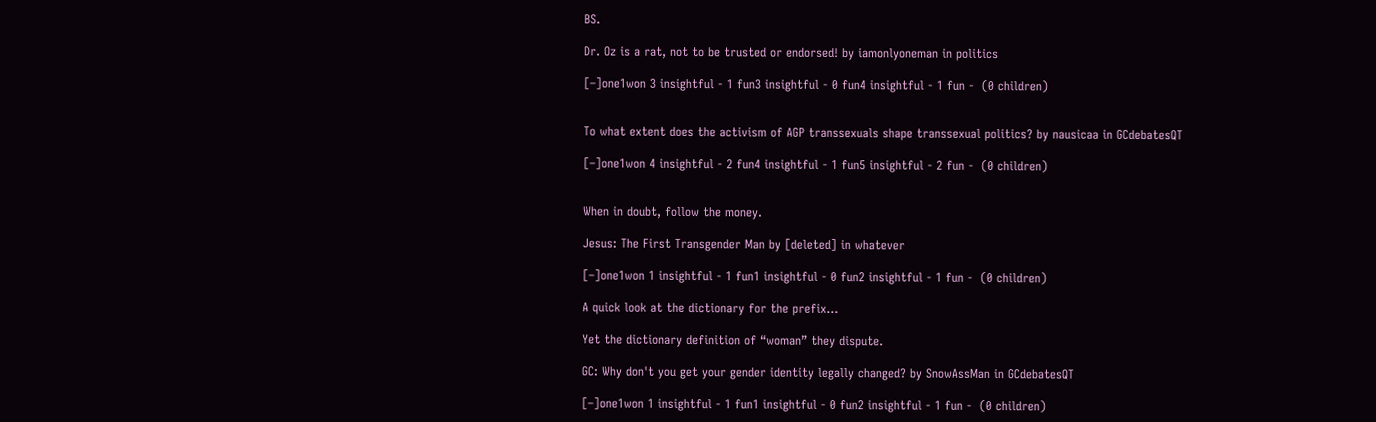BS.

Dr. Oz is a rat, not to be trusted or endorsed! by iamonlyoneman in politics

[–]one1won 3 insightful - 1 fun3 insightful - 0 fun4 insightful - 1 fun -  (0 children)


To what extent does the activism of AGP transsexuals shape transsexual politics? by nausicaa in GCdebatesQT

[–]one1won 4 insightful - 2 fun4 insightful - 1 fun5 insightful - 2 fun -  (0 children)


When in doubt, follow the money.

Jesus: The First Transgender Man by [deleted] in whatever

[–]one1won 1 insightful - 1 fun1 insightful - 0 fun2 insightful - 1 fun -  (0 children)

A quick look at the dictionary for the prefix…

Yet the dictionary definition of “woman” they dispute.

GC: Why don't you get your gender identity legally changed? by SnowAssMan in GCdebatesQT

[–]one1won 1 insightful - 1 fun1 insightful - 0 fun2 insightful - 1 fun -  (0 children)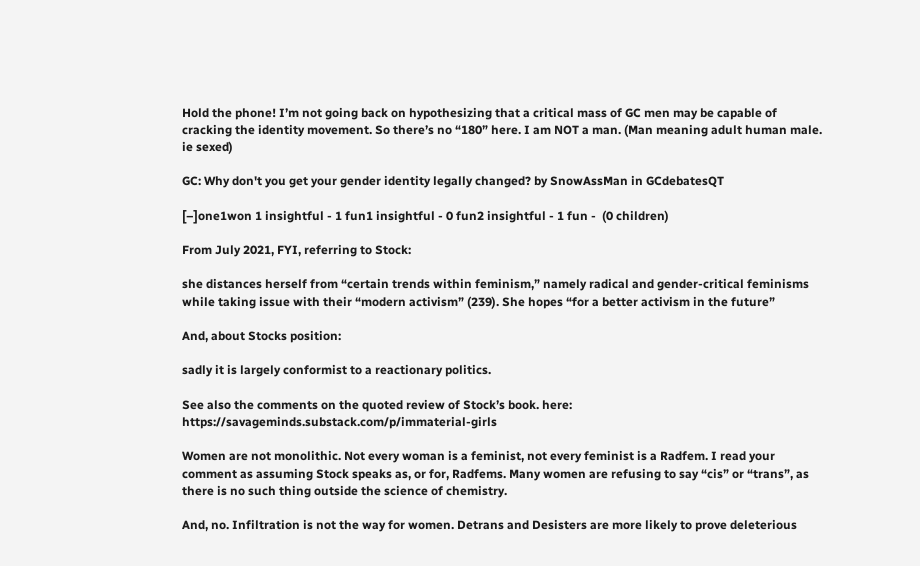Hold the phone! I’m not going back on hypothesizing that a critical mass of GC men may be capable of cracking the identity movement. So there’s no “180” here. I am NOT a man. (Man meaning adult human male. ie sexed)

GC: Why don't you get your gender identity legally changed? by SnowAssMan in GCdebatesQT

[–]one1won 1 insightful - 1 fun1 insightful - 0 fun2 insightful - 1 fun -  (0 children)

From July 2021, FYI, referring to Stock:

she distances herself from “certain trends within feminism,” namely radical and gender-critical feminisms while taking issue with their “modern activism” (239). She hopes “for a better activism in the future”

And, about Stocks position:

sadly it is largely conformist to a reactionary politics.

See also the comments on the quoted review of Stock’s book. here: https://savageminds.substack.com/p/immaterial-girls

Women are not monolithic. Not every woman is a feminist, not every feminist is a Radfem. I read your comment as assuming Stock speaks as, or for, Radfems. Many women are refusing to say “cis” or “trans”, as there is no such thing outside the science of chemistry.

And, no. Infiltration is not the way for women. Detrans and Desisters are more likely to prove deleterious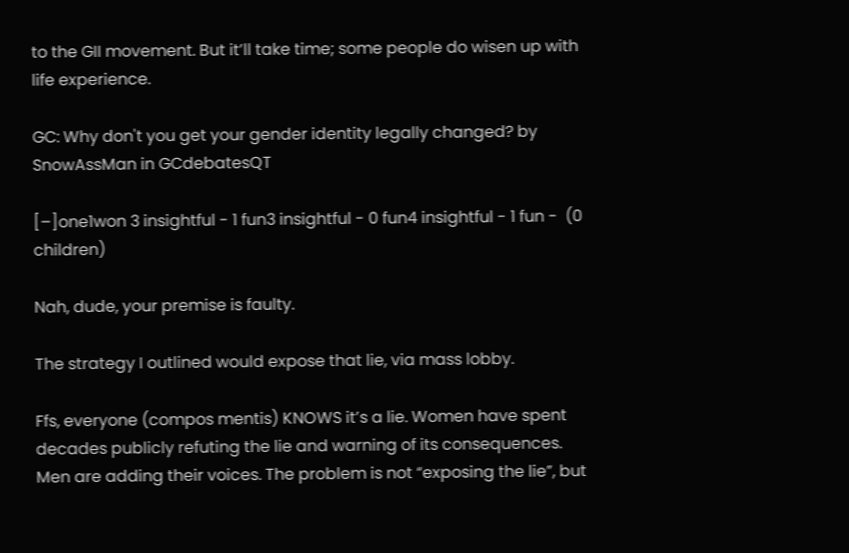to the GII movement. But it’ll take time; some people do wisen up with life experience.

GC: Why don't you get your gender identity legally changed? by SnowAssMan in GCdebatesQT

[–]one1won 3 insightful - 1 fun3 insightful - 0 fun4 insightful - 1 fun -  (0 children)

Nah, dude, your premise is faulty.

The strategy I outlined would expose that lie, via mass lobby.

Ffs, everyone (compos mentis) KNOWS it’s a lie. Women have spent decades publicly refuting the lie and warning of its consequences. Men are adding their voices. The problem is not “exposing the lie”, but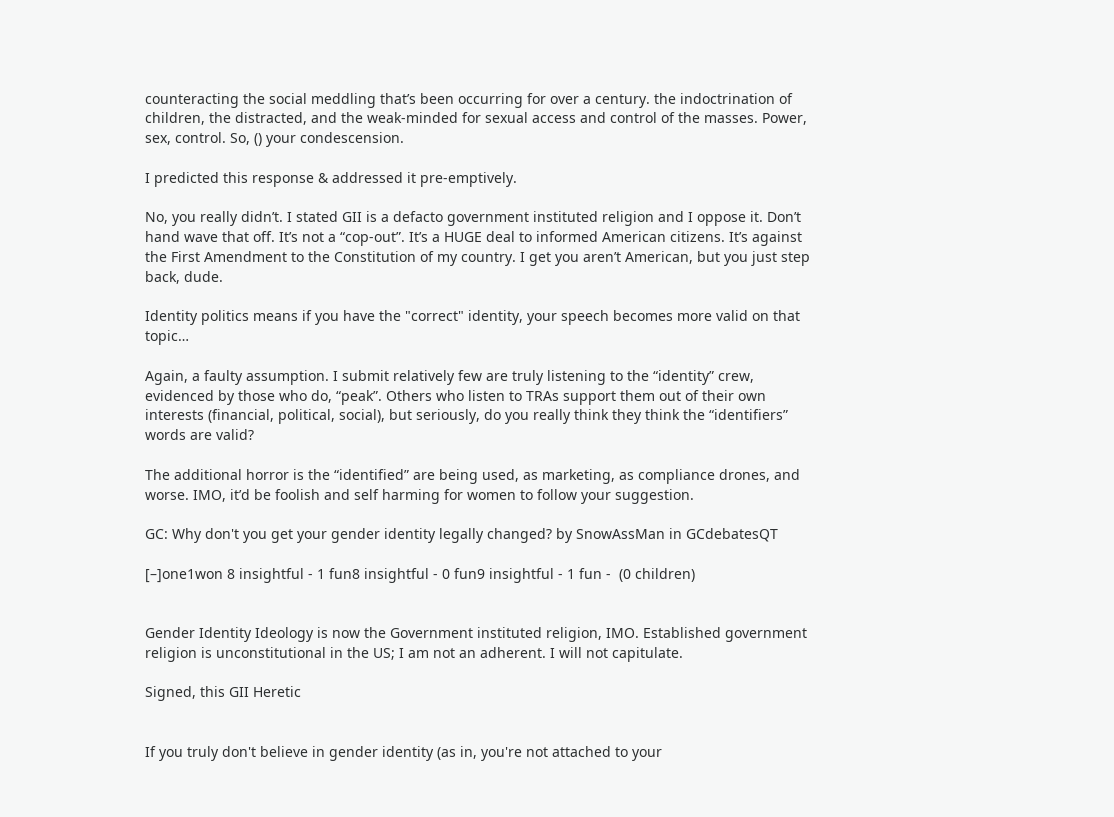counteracting the social meddling that’s been occurring for over a century. the indoctrination of children, the distracted, and the weak-minded for sexual access and control of the masses. Power, sex, control. So, () your condescension.

I predicted this response & addressed it pre-emptively.

No, you really didn’t. I stated GII is a defacto government instituted religion and I oppose it. Don’t hand wave that off. It’s not a “cop-out”. It’s a HUGE deal to informed American citizens. It’s against the First Amendment to the Constitution of my country. I get you aren’t American, but you just step back, dude.

Identity politics means if you have the "correct" identity, your speech becomes more valid on that topic…

Again, a faulty assumption. I submit relatively few are truly listening to the “identity” crew, evidenced by those who do, “peak”. Others who listen to TRAs support them out of their own interests (financial, political, social), but seriously, do you really think they think the “identifiers” words are valid?

The additional horror is the “identified” are being used, as marketing, as compliance drones, and worse. IMO, it’d be foolish and self harming for women to follow your suggestion.

GC: Why don't you get your gender identity legally changed? by SnowAssMan in GCdebatesQT

[–]one1won 8 insightful - 1 fun8 insightful - 0 fun9 insightful - 1 fun -  (0 children)


Gender Identity Ideology is now the Government instituted religion, IMO. Established government religion is unconstitutional in the US; I am not an adherent. I will not capitulate.

Signed, this GII Heretic


If you truly don't believe in gender identity (as in, you're not attached to your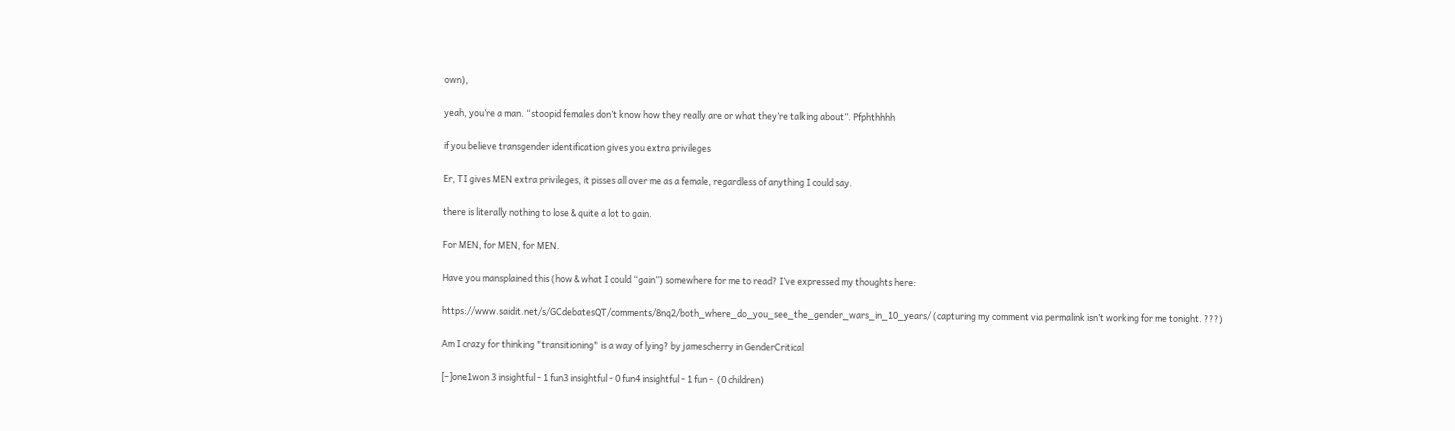own),

yeah, you’re a man. “stoopid females don’t know how they really are or what they’re talking about”. Pfphthhhh

if you believe transgender identification gives you extra privileges

Er, TI gives MEN extra privileges, it pisses all over me as a female, regardless of anything I could say.

there is literally nothing to lose & quite a lot to gain.

For MEN, for MEN, for MEN.

Have you mansplained this (how & what I could “gain”) somewhere for me to read? I’ve expressed my thoughts here:

https://www.saidit.net/s/GCdebatesQT/comments/8nq2/both_where_do_you_see_the_gender_wars_in_10_years/ (capturing my comment via permalink isn’t working for me tonight. ???)

Am I crazy for thinking "transitioning" is a way of lying? by jamescherry in GenderCritical

[–]one1won 3 insightful - 1 fun3 insightful - 0 fun4 insightful - 1 fun -  (0 children)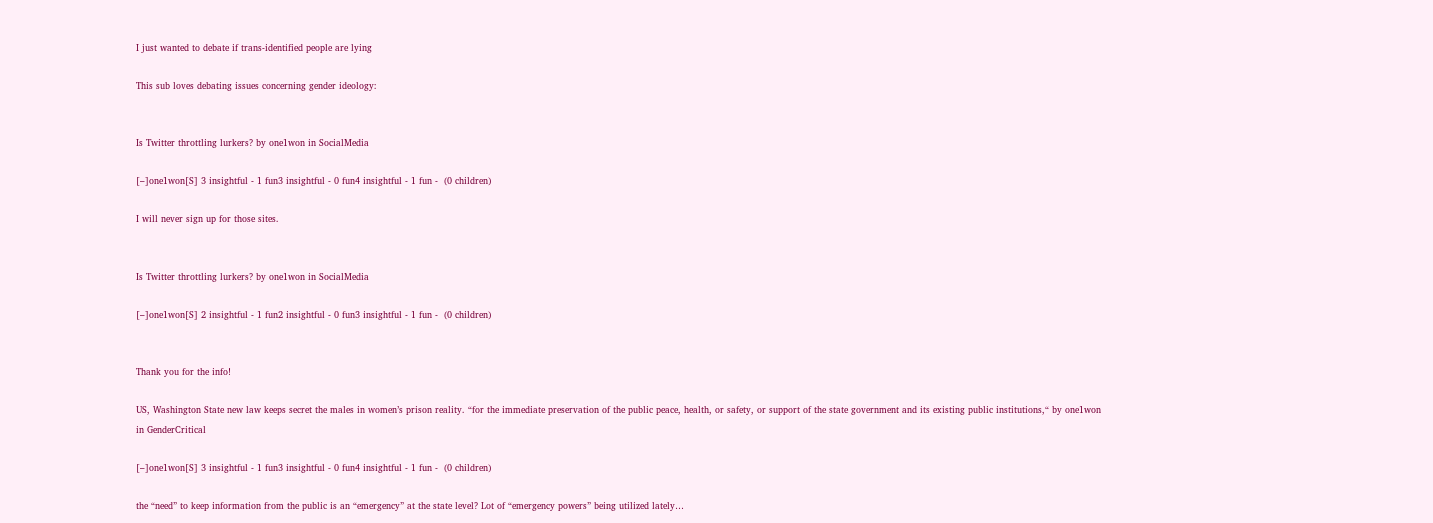I just wanted to debate if trans-identified people are lying

This sub loves debating issues concerning gender ideology:


Is Twitter throttling lurkers? by one1won in SocialMedia

[–]one1won[S] 3 insightful - 1 fun3 insightful - 0 fun4 insightful - 1 fun -  (0 children)

I will never sign up for those sites.


Is Twitter throttling lurkers? by one1won in SocialMedia

[–]one1won[S] 2 insightful - 1 fun2 insightful - 0 fun3 insightful - 1 fun -  (0 children)


Thank you for the info!

US, Washington State new law keeps secret the males in women’s prison reality. “for the immediate preservation of the public peace, health, or safety, or support of the state government and its existing public institutions,“ by one1won in GenderCritical

[–]one1won[S] 3 insightful - 1 fun3 insightful - 0 fun4 insightful - 1 fun -  (0 children)

the “need” to keep information from the public is an “emergency” at the state level? Lot of “emergency powers” being utilized lately…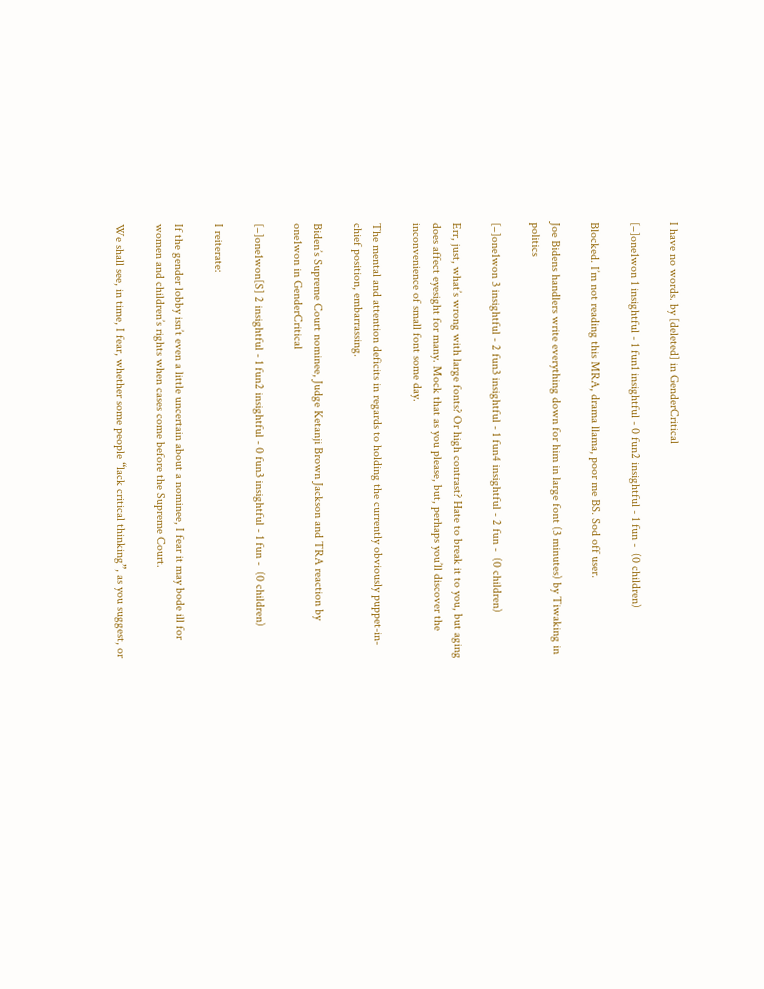I have no words. by [deleted] in GenderCritical

[–]one1won 1 insightful - 1 fun1 insightful - 0 fun2 insightful - 1 fun -  (0 children)

Blocked. I’m not reading this MRA, drama llama, poor me BS. Sod off user.

Joe Bidens handlers write everything down for him in large font (3 minutes) by Tiwaking in politics

[–]one1won 3 insightful - 2 fun3 insightful - 1 fun4 insightful - 2 fun -  (0 children)

Err, just, what’s wrong with large fonts? Or high contrast? Hate to break it to you, but aging does affect eyesight for many. Mock that as you please, but, perhaps you’ll discover the inconvenience of small font some day.

The mental and attention deficits in regards to holding the currently obviously puppet-in-chief position, embarrassing.

Biden’s Supreme Court nominee, Judge Ketanji Brown Jackson and TRA reaction by one1won in GenderCritical

[–]one1won[S] 2 insightful - 1 fun2 insightful - 0 fun3 insightful - 1 fun -  (0 children)

I reiterate:

If the gender lobby isn’t even a little uncertain about a nominee, I fear it may bode ill for women and children’s rights when cases come before the Supreme Court.

We shall see, in time, I fear, whether some people “lack critical thinking”, as you suggest, or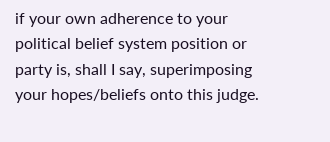if your own adherence to your political belief system position or party is, shall I say, superimposing your hopes/beliefs onto this judge.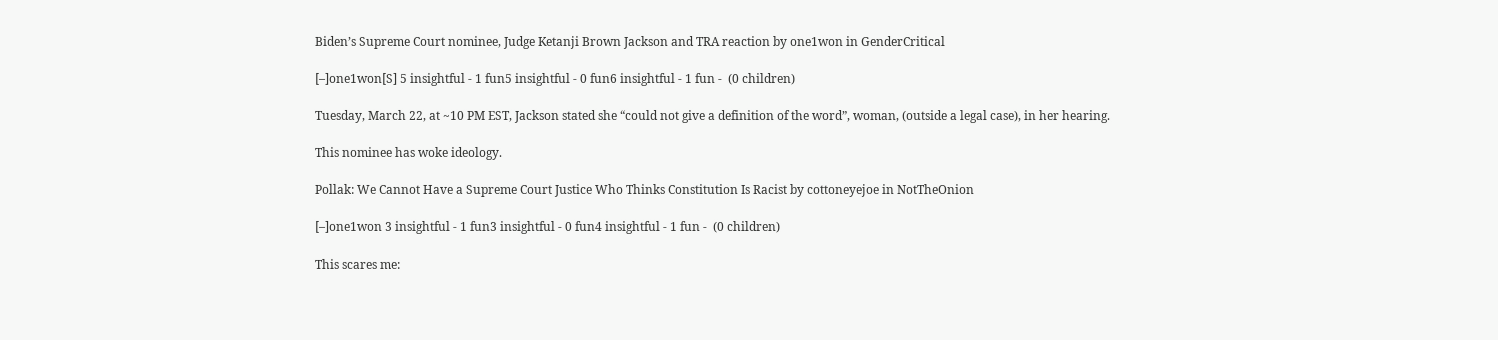Biden’s Supreme Court nominee, Judge Ketanji Brown Jackson and TRA reaction by one1won in GenderCritical

[–]one1won[S] 5 insightful - 1 fun5 insightful - 0 fun6 insightful - 1 fun -  (0 children)

Tuesday, March 22, at ~10 PM EST, Jackson stated she “could not give a definition of the word”, woman, (outside a legal case), in her hearing.

This nominee has woke ideology.

Pollak: We Cannot Have a Supreme Court Justice Who Thinks Constitution Is Racist by cottoneyejoe in NotTheOnion

[–]one1won 3 insightful - 1 fun3 insightful - 0 fun4 insightful - 1 fun -  (0 children)

This scares me: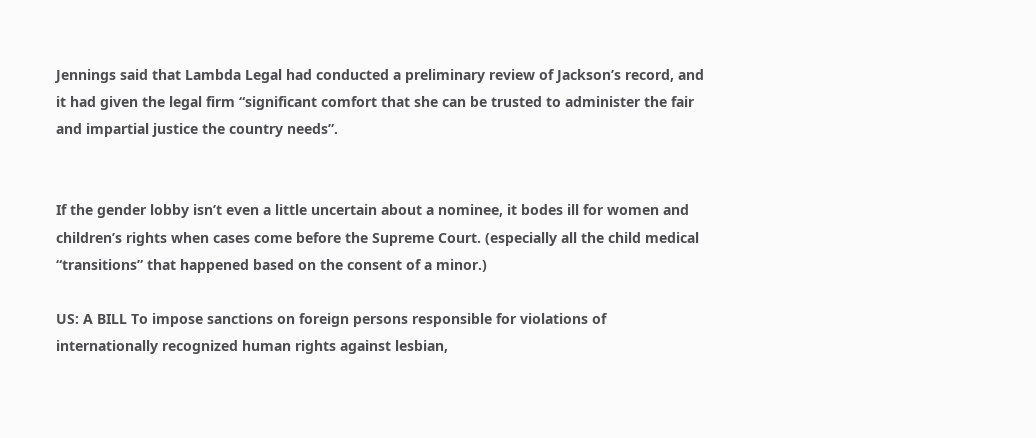Jennings said that Lambda Legal had conducted a preliminary review of Jackson’s record, and it had given the legal firm “significant comfort that she can be trusted to administer the fair and impartial justice the country needs”.


If the gender lobby isn’t even a little uncertain about a nominee, it bodes ill for women and children’s rights when cases come before the Supreme Court. (especially all the child medical “transitions” that happened based on the consent of a minor.)

US: A BILL To impose sanctions on foreign persons responsible for violations of internationally recognized human rights against lesbian,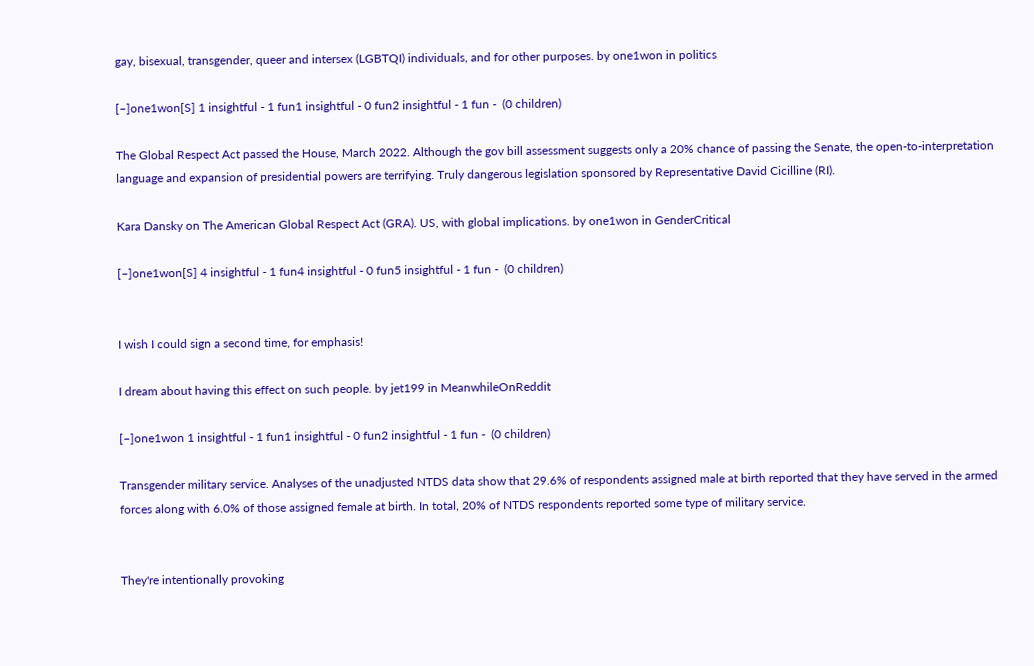gay, bisexual, transgender, queer and intersex (LGBTQI) individuals, and for other purposes. by one1won in politics

[–]one1won[S] 1 insightful - 1 fun1 insightful - 0 fun2 insightful - 1 fun -  (0 children)

The Global Respect Act passed the House, March 2022. Although the gov bill assessment suggests only a 20% chance of passing the Senate, the open-to-interpretation language and expansion of presidential powers are terrifying. Truly dangerous legislation sponsored by Representative David Cicilline (RI).

Kara Dansky on The American Global Respect Act (GRA). US, with global implications. by one1won in GenderCritical

[–]one1won[S] 4 insightful - 1 fun4 insightful - 0 fun5 insightful - 1 fun -  (0 children)


I wish I could sign a second time, for emphasis!

I dream about having this effect on such people. by jet199 in MeanwhileOnReddit

[–]one1won 1 insightful - 1 fun1 insightful - 0 fun2 insightful - 1 fun -  (0 children)

Transgender military service. Analyses of the unadjusted NTDS data show that 29.6% of respondents assigned male at birth reported that they have served in the armed forces along with 6.0% of those assigned female at birth. In total, 20% of NTDS respondents reported some type of military service.


They're intentionally provoking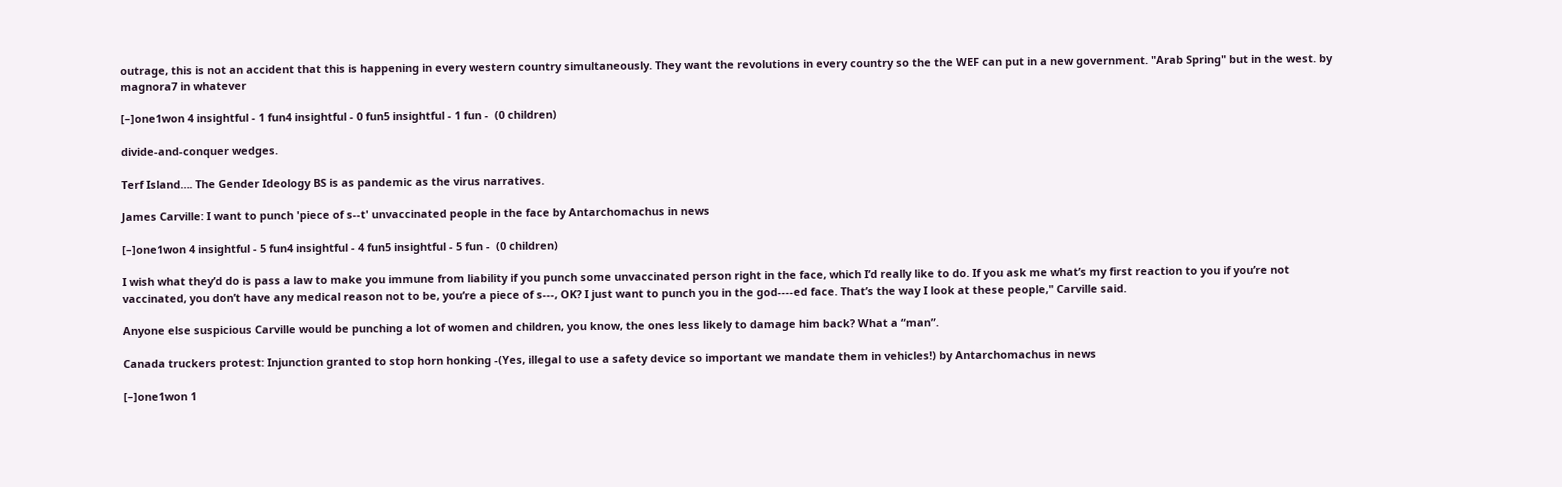outrage, this is not an accident that this is happening in every western country simultaneously. They want the revolutions in every country so the the WEF can put in a new government. "Arab Spring" but in the west. by magnora7 in whatever

[–]one1won 4 insightful - 1 fun4 insightful - 0 fun5 insightful - 1 fun -  (0 children)

divide-and-conquer wedges.

Terf Island…. The Gender Ideology BS is as pandemic as the virus narratives.

James Carville: I want to punch 'piece of s--t' unvaccinated people in the face by Antarchomachus in news

[–]one1won 4 insightful - 5 fun4 insightful - 4 fun5 insightful - 5 fun -  (0 children)

I wish what they’d do is pass a law to make you immune from liability if you punch some unvaccinated person right in the face, which I’d really like to do. If you ask me what’s my first reaction to you if you’re not vaccinated, you don’t have any medical reason not to be, you’re a piece of s---, OK? I just want to punch you in the god----ed face. That’s the way I look at these people," Carville said.

Anyone else suspicious Carville would be punching a lot of women and children, you know, the ones less likely to damage him back? What a “man”.

Canada truckers protest: Injunction granted to stop horn honking -(Yes, illegal to use a safety device so important we mandate them in vehicles!) by Antarchomachus in news

[–]one1won 1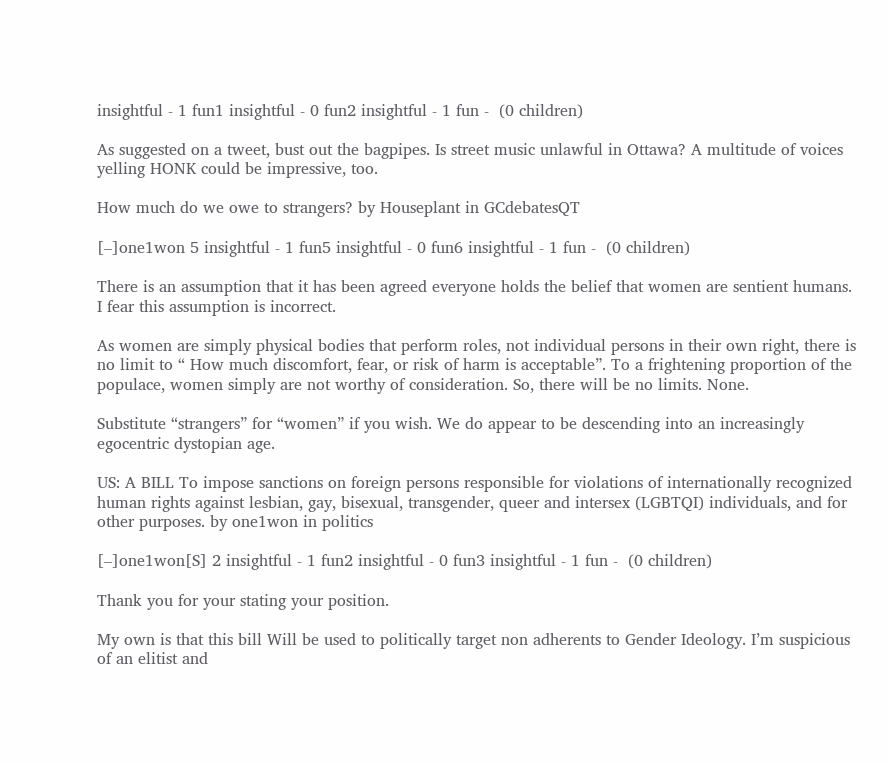insightful - 1 fun1 insightful - 0 fun2 insightful - 1 fun -  (0 children)

As suggested on a tweet, bust out the bagpipes. Is street music unlawful in Ottawa? A multitude of voices yelling HONK could be impressive, too.

How much do we owe to strangers? by Houseplant in GCdebatesQT

[–]one1won 5 insightful - 1 fun5 insightful - 0 fun6 insightful - 1 fun -  (0 children)

There is an assumption that it has been agreed everyone holds the belief that women are sentient humans. I fear this assumption is incorrect.

As women are simply physical bodies that perform roles, not individual persons in their own right, there is no limit to “ How much discomfort, fear, or risk of harm is acceptable”. To a frightening proportion of the populace, women simply are not worthy of consideration. So, there will be no limits. None.

Substitute “strangers” for “women” if you wish. We do appear to be descending into an increasingly egocentric dystopian age.

US: A BILL To impose sanctions on foreign persons responsible for violations of internationally recognized human rights against lesbian, gay, bisexual, transgender, queer and intersex (LGBTQI) individuals, and for other purposes. by one1won in politics

[–]one1won[S] 2 insightful - 1 fun2 insightful - 0 fun3 insightful - 1 fun -  (0 children)

Thank you for your stating your position.

My own is that this bill Will be used to politically target non adherents to Gender Ideology. I’m suspicious of an elitist and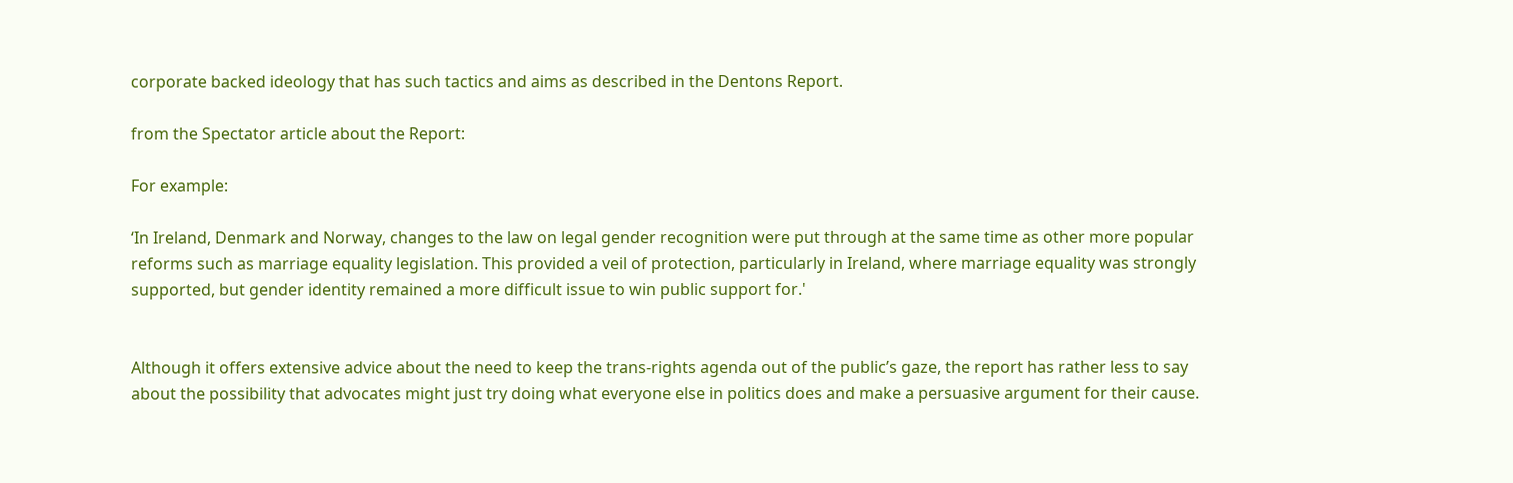corporate backed ideology that has such tactics and aims as described in the Dentons Report.

from the Spectator article about the Report:

For example:

‘In Ireland, Denmark and Norway, changes to the law on legal gender recognition were put through at the same time as other more popular reforms such as marriage equality legislation. This provided a veil of protection, particularly in Ireland, where marriage equality was strongly supported, but gender identity remained a more difficult issue to win public support for.'


Although it offers extensive advice about the need to keep the trans-rights agenda out of the public’s gaze, the report has rather less to say about the possibility that advocates might just try doing what everyone else in politics does and make a persuasive argument for their cause.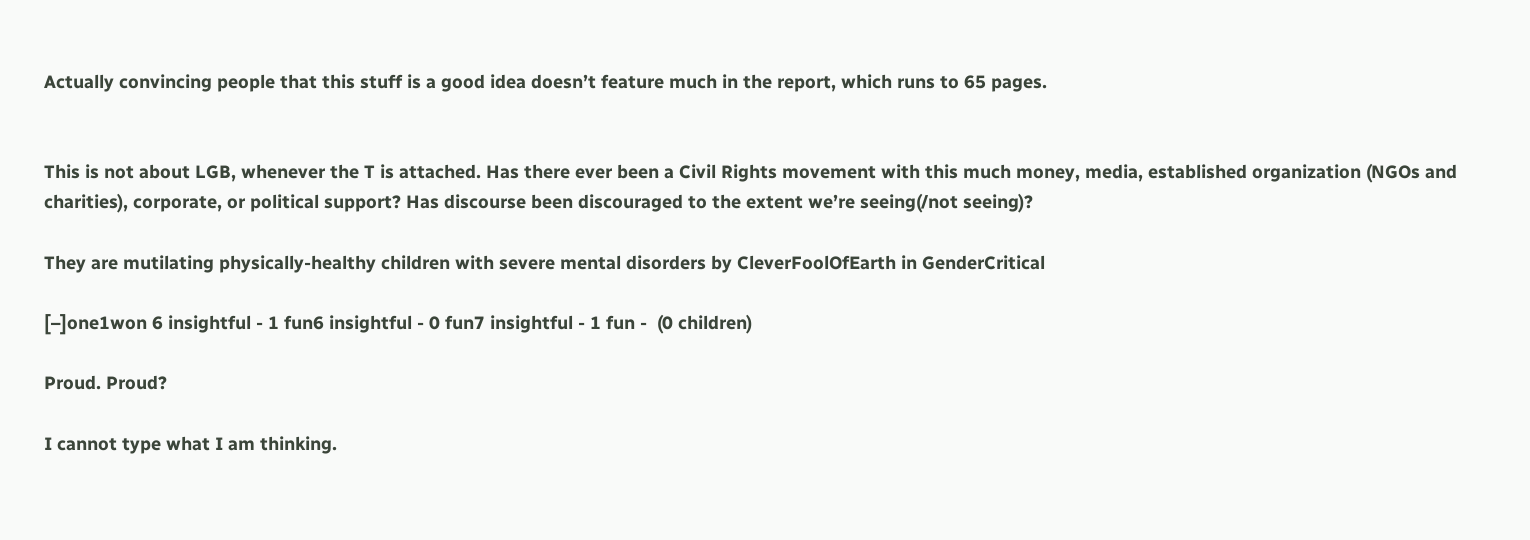Actually convincing people that this stuff is a good idea doesn’t feature much in the report, which runs to 65 pages.


This is not about LGB, whenever the T is attached. Has there ever been a Civil Rights movement with this much money, media, established organization (NGOs and charities), corporate, or political support? Has discourse been discouraged to the extent we’re seeing(/not seeing)?

They are mutilating physically-healthy children with severe mental disorders by CleverFoolOfEarth in GenderCritical

[–]one1won 6 insightful - 1 fun6 insightful - 0 fun7 insightful - 1 fun -  (0 children)

Proud. Proud?

I cannot type what I am thinking.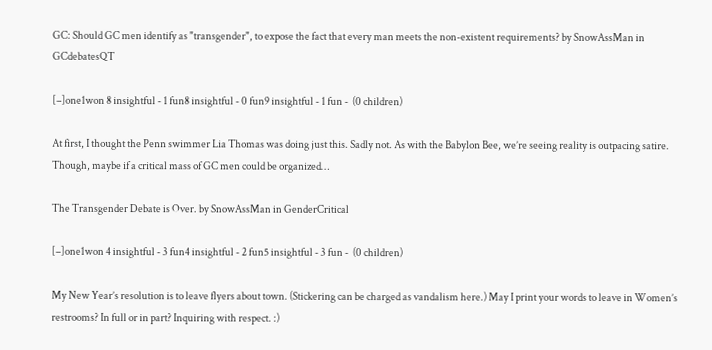GC: Should GC men identify as "transgender", to expose the fact that every man meets the non-existent requirements? by SnowAssMan in GCdebatesQT

[–]one1won 8 insightful - 1 fun8 insightful - 0 fun9 insightful - 1 fun -  (0 children)

At first, I thought the Penn swimmer Lia Thomas was doing just this. Sadly not. As with the Babylon Bee, we’re seeing reality is outpacing satire. Though, maybe if a critical mass of GC men could be organized…

The Transgender Debate is Over. by SnowAssMan in GenderCritical

[–]one1won 4 insightful - 3 fun4 insightful - 2 fun5 insightful - 3 fun -  (0 children)

My New Year’s resolution is to leave flyers about town. (Stickering can be charged as vandalism here.) May I print your words to leave in Women’s restrooms? In full or in part? Inquiring with respect. :)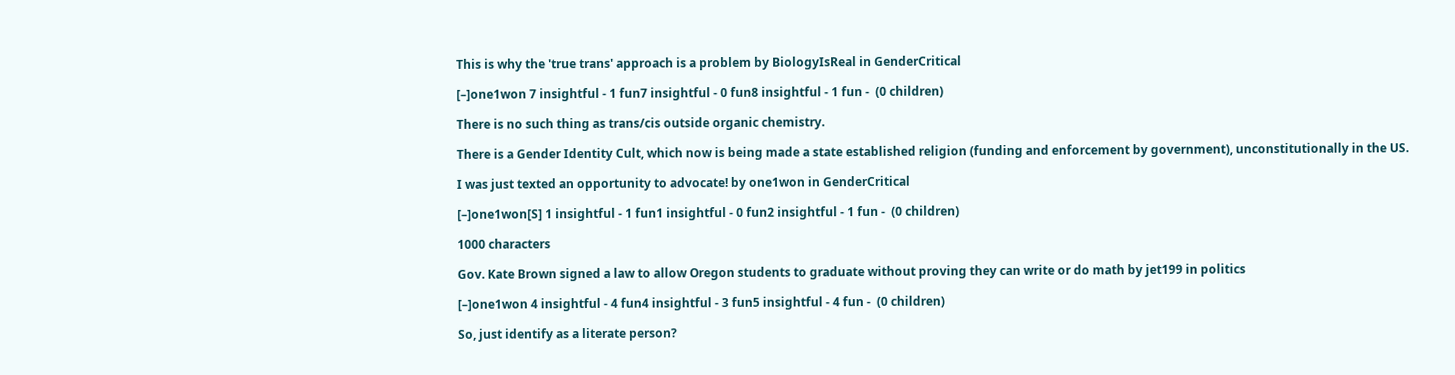This is why the 'true trans' approach is a problem by BiologyIsReal in GenderCritical

[–]one1won 7 insightful - 1 fun7 insightful - 0 fun8 insightful - 1 fun -  (0 children)

There is no such thing as trans/cis outside organic chemistry.

There is a Gender Identity Cult, which now is being made a state established religion (funding and enforcement by government), unconstitutionally in the US.

I was just texted an opportunity to advocate! by one1won in GenderCritical

[–]one1won[S] 1 insightful - 1 fun1 insightful - 0 fun2 insightful - 1 fun -  (0 children)

1000 characters

Gov. Kate Brown signed a law to allow Oregon students to graduate without proving they can write or do math by jet199 in politics

[–]one1won 4 insightful - 4 fun4 insightful - 3 fun5 insightful - 4 fun -  (0 children)

So, just identify as a literate person?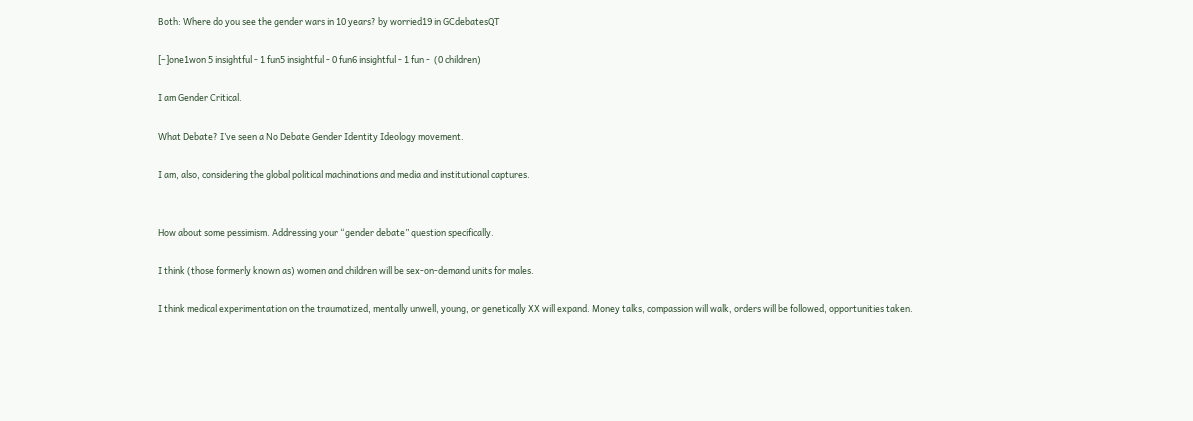Both: Where do you see the gender wars in 10 years? by worried19 in GCdebatesQT

[–]one1won 5 insightful - 1 fun5 insightful - 0 fun6 insightful - 1 fun -  (0 children)

I am Gender Critical.

What Debate? I’ve seen a No Debate Gender Identity Ideology movement.

I am, also, considering the global political machinations and media and institutional captures.


How about some pessimism. Addressing your “gender debate” question specifically.

I think (those formerly known as) women and children will be sex-on-demand units for males.

I think medical experimentation on the traumatized, mentally unwell, young, or genetically XX will expand. Money talks, compassion will walk, orders will be followed, opportunities taken.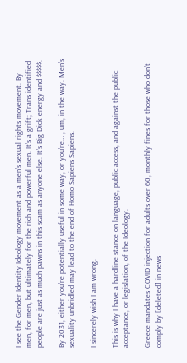I see the Gender Identity Ideology movement as a men’s sexual rights movement. By men, for men, but ultimately for the rich and powerful men. It’s a grift; Trans identified people are just as much pawns in this scam as anyone else. It’s Big Dick energy and $$$$$.

By 2031, either you’re potentially useful in some way, or you’re… , um, in the way. Men’s sexuality unbridled may lead to the end of Homo Sapiens Sapiens.

I sincerely wish I am wrong.

This is why I have a hardline stance on language, public access, and against the public acceptance, or legislation, of the Ideology.

Greece mandates COVID injection for adults over 60, monthly fines for those who don’t comply by [deleted] in news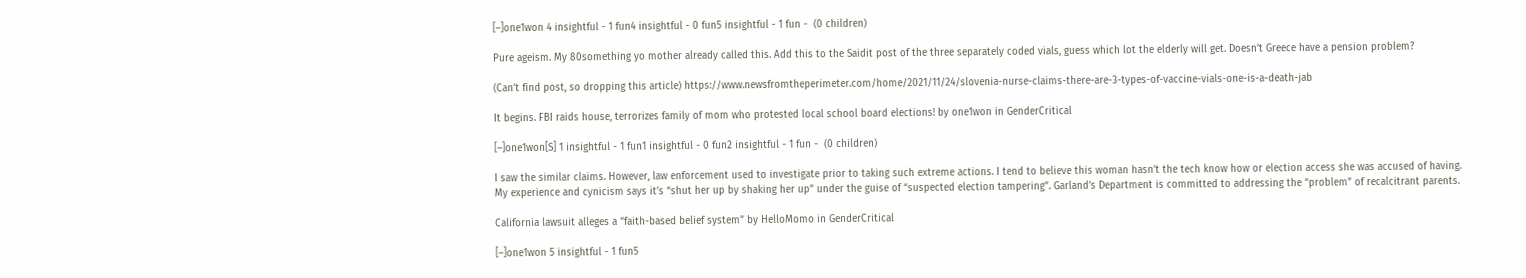[–]one1won 4 insightful - 1 fun4 insightful - 0 fun5 insightful - 1 fun -  (0 children)

Pure ageism. My 80something yo mother already called this. Add this to the Saidit post of the three separately coded vials, guess which lot the elderly will get. Doesn’t Greece have a pension problem?

(Can’t find post, so dropping this article) https://www.newsfromtheperimeter.com/home/2021/11/24/slovenia-nurse-claims-there-are-3-types-of-vaccine-vials-one-is-a-death-jab

It begins. FBI raids house, terrorizes family of mom who protested local school board elections! by one1won in GenderCritical

[–]one1won[S] 1 insightful - 1 fun1 insightful - 0 fun2 insightful - 1 fun -  (0 children)

I saw the similar claims. However, law enforcement used to investigate prior to taking such extreme actions. I tend to believe this woman hasn’t the tech know how or election access she was accused of having. My experience and cynicism says it’s “shut her up by shaking her up” under the guise of “suspected election tampering”. Garland’s Department is committed to addressing the “problem” of recalcitrant parents.

California lawsuit alleges a “faith-based belief system” by HelloMomo in GenderCritical

[–]one1won 5 insightful - 1 fun5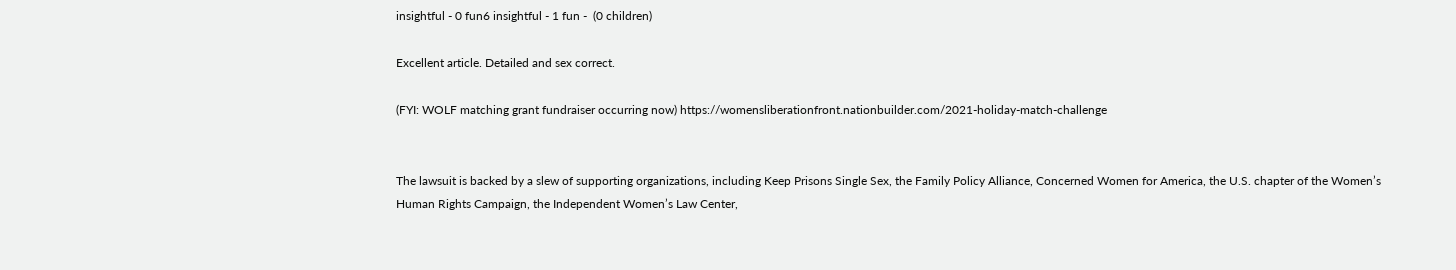insightful - 0 fun6 insightful - 1 fun -  (0 children)

Excellent article. Detailed and sex correct.

(FYI: WOLF matching grant fundraiser occurring now) https://womensliberationfront.nationbuilder.com/2021-holiday-match-challenge


The lawsuit is backed by a slew of supporting organizations, including Keep Prisons Single Sex, the Family Policy Alliance, Concerned Women for America, the U.S. chapter of the Women’s Human Rights Campaign, the Independent Women’s Law Center,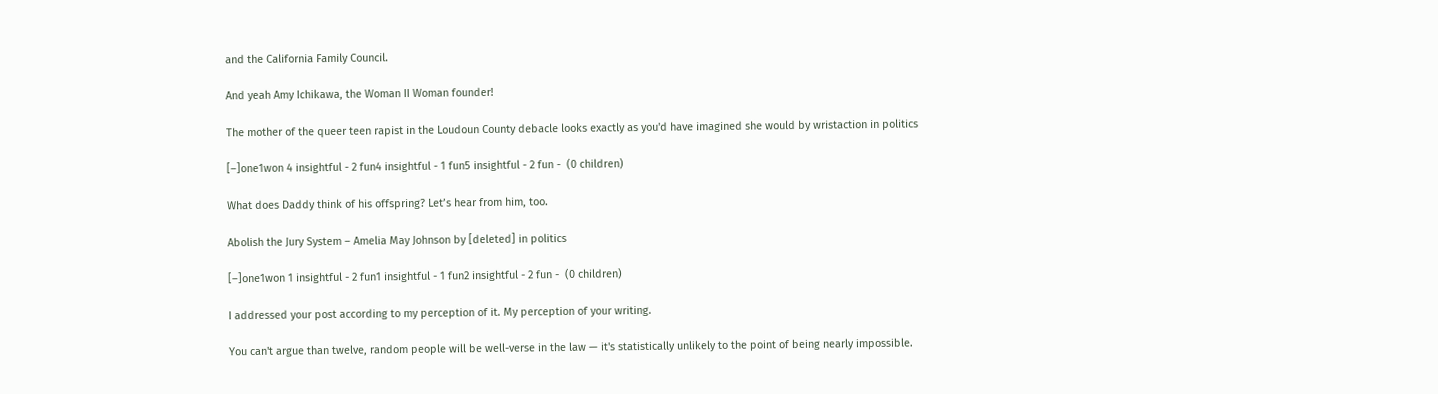and the California Family Council.

And yeah Amy Ichikawa, the Woman II Woman founder!

The mother of the queer teen rapist in the Loudoun County debacle looks exactly as you'd have imagined she would by wristaction in politics

[–]one1won 4 insightful - 2 fun4 insightful - 1 fun5 insightful - 2 fun -  (0 children)

What does Daddy think of his offspring? Let’s hear from him, too.

Abolish the Jury System – Amelia May Johnson by [deleted] in politics

[–]one1won 1 insightful - 2 fun1 insightful - 1 fun2 insightful - 2 fun -  (0 children)

I addressed your post according to my perception of it. My perception of your writing.

You can't argue than twelve, random people will be well-verse in the law — it's statistically unlikely to the point of being nearly impossible.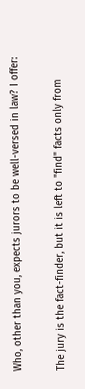Who, other than you, expects jurors to be well-versed in law? I offer:

The jury is the fact-finder, but it is left to "find" facts only from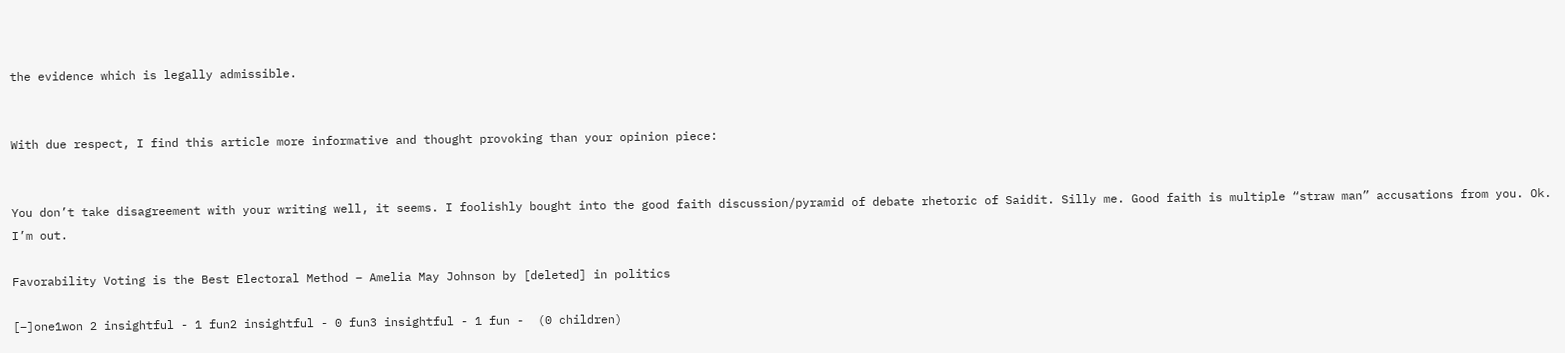the evidence which is legally admissible.


With due respect, I find this article more informative and thought provoking than your opinion piece:


You don’t take disagreement with your writing well, it seems. I foolishly bought into the good faith discussion/pyramid of debate rhetoric of Saidit. Silly me. Good faith is multiple “straw man” accusations from you. Ok. I’m out.

Favorability Voting is the Best Electoral Method – Amelia May Johnson by [deleted] in politics

[–]one1won 2 insightful - 1 fun2 insightful - 0 fun3 insightful - 1 fun -  (0 children)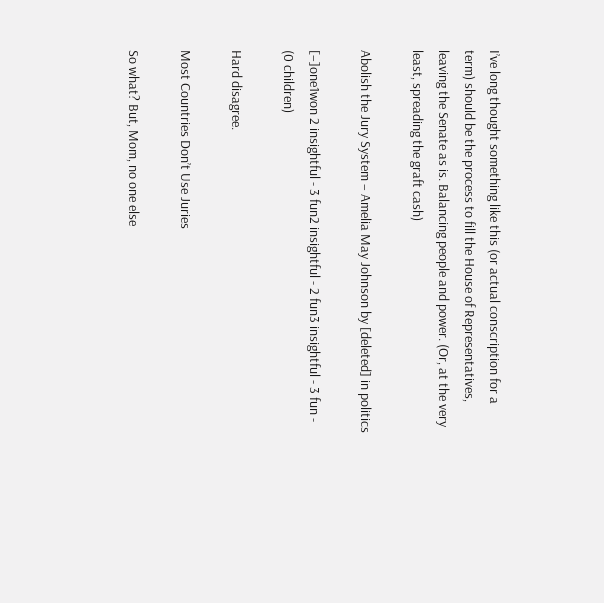I’ve long thought something like this (or actual conscription for a term) should be the process to fill the House of Representatives, leaving the Senate as is. Balancing people and power. (Or, at the very least, spreading the graft cash)

Abolish the Jury System – Amelia May Johnson by [deleted] in politics

[–]one1won 2 insightful - 3 fun2 insightful - 2 fun3 insightful - 3 fun -  (0 children)

Hard disagree.

Most Countries Don’t Use Juries

So what? But, Mom, no one else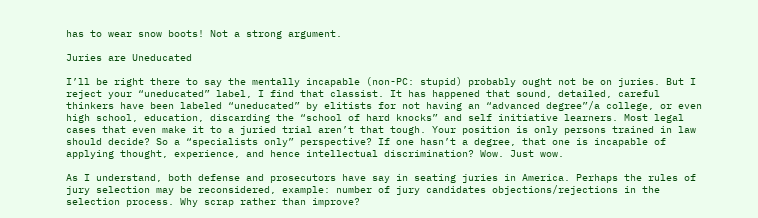has to wear snow boots! Not a strong argument.

Juries are Uneducated

I’ll be right there to say the mentally incapable (non-PC: stupid) probably ought not be on juries. But I reject your “uneducated” label, I find that classist. It has happened that sound, detailed, careful thinkers have been labeled “uneducated” by elitists for not having an “advanced degree”/a college, or even high school, education, discarding the “school of hard knocks” and self initiative learners. Most legal cases that even make it to a juried trial aren’t that tough. Your position is only persons trained in law should decide? So a “specialists only” perspective? If one hasn’t a degree, that one is incapable of applying thought, experience, and hence intellectual discrimination? Wow. Just wow.

As I understand, both defense and prosecutors have say in seating juries in America. Perhaps the rules of jury selection may be reconsidered, example: number of jury candidates objections/rejections in the selection process. Why scrap rather than improve?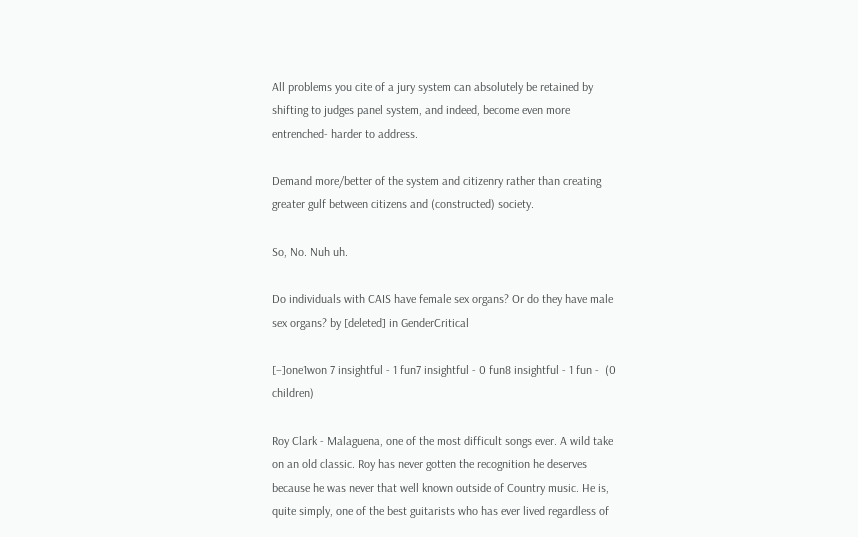All problems you cite of a jury system can absolutely be retained by shifting to judges panel system, and indeed, become even more entrenched- harder to address.

Demand more/better of the system and citizenry rather than creating greater gulf between citizens and (constructed) society.

So, No. Nuh uh.

Do individuals with CAIS have female sex organs? Or do they have male sex organs? by [deleted] in GenderCritical

[–]one1won 7 insightful - 1 fun7 insightful - 0 fun8 insightful - 1 fun -  (0 children)

Roy Clark - Malaguena, one of the most difficult songs ever. A wild take on an old classic. Roy has never gotten the recognition he deserves because he was never that well known outside of Country music. He is, quite simply, one of the best guitarists who has ever lived regardless of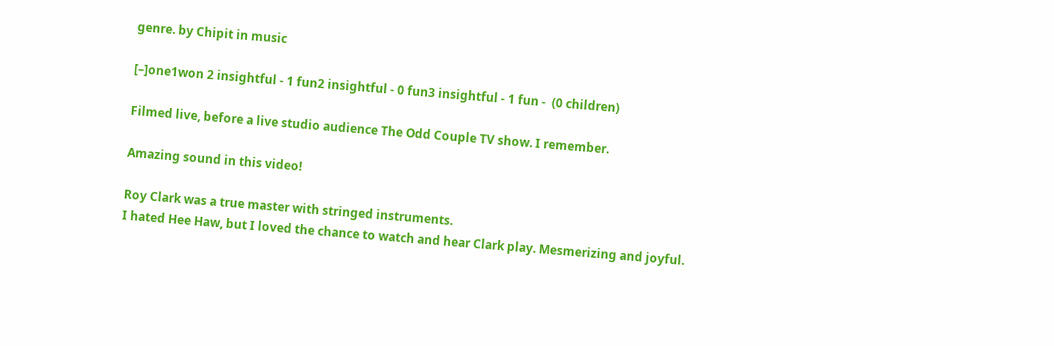genre. by Chipit in music

[–]one1won 2 insightful - 1 fun2 insightful - 0 fun3 insightful - 1 fun -  (0 children)

Filmed live, before a live studio audience The Odd Couple TV show. I remember.

Amazing sound in this video!

Roy Clark was a true master with stringed instruments.
I hated Hee Haw, but I loved the chance to watch and hear Clark play. Mesmerizing and joyful.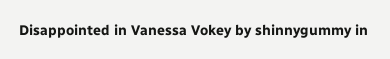Disappointed in Vanessa Vokey by shinnygummy in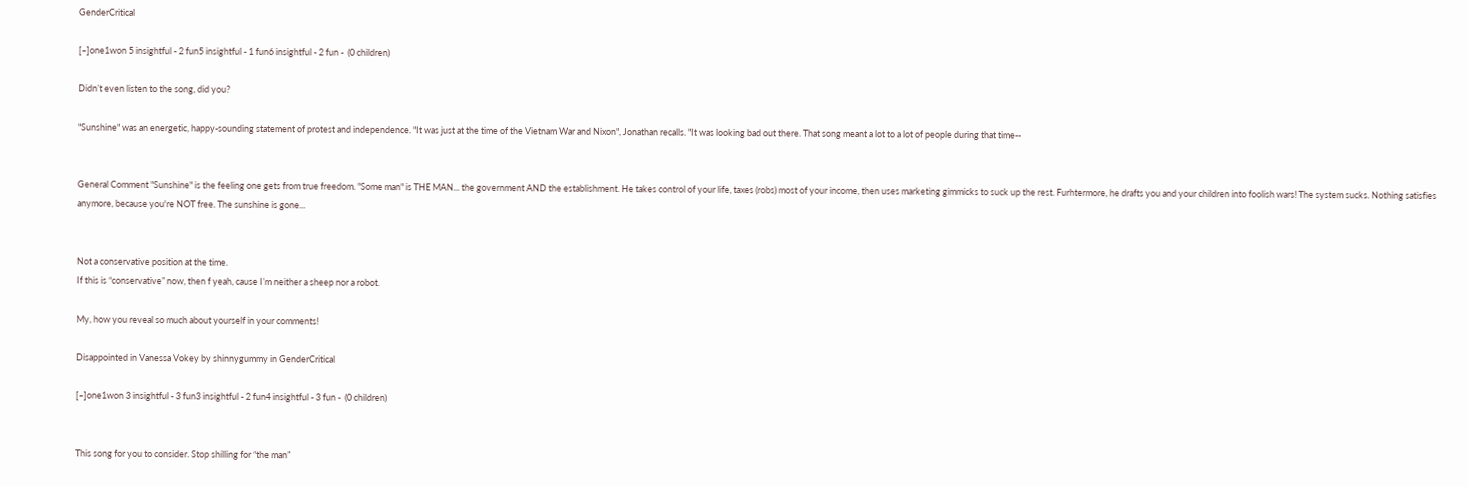GenderCritical

[–]one1won 5 insightful - 2 fun5 insightful - 1 fun6 insightful - 2 fun -  (0 children)

Didn’t even listen to the song, did you?

"Sunshine" was an energetic, happy-sounding statement of protest and independence. "It was just at the time of the Vietnam War and Nixon", Jonathan recalls. "It was looking bad out there. That song meant a lot to a lot of people during that time--


General Comment "Sunshine" is the feeling one gets from true freedom. "Some man" is THE MAN... the government AND the establishment. He takes control of your life, taxes (robs) most of your income, then uses marketing gimmicks to suck up the rest. Furhtermore, he drafts you and your children into foolish wars! The system sucks. Nothing satisfies anymore, because you're NOT free. The sunshine is gone...


Not a conservative position at the time.
If this is “conservative” now, then f yeah, cause I’m neither a sheep nor a robot.

My, how you reveal so much about yourself in your comments!

Disappointed in Vanessa Vokey by shinnygummy in GenderCritical

[–]one1won 3 insightful - 3 fun3 insightful - 2 fun4 insightful - 3 fun -  (0 children)


This song for you to consider. Stop shilling for “the man”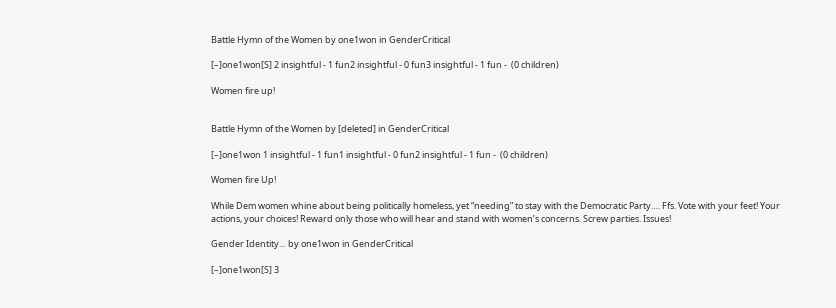Battle Hymn of the Women by one1won in GenderCritical

[–]one1won[S] 2 insightful - 1 fun2 insightful - 0 fun3 insightful - 1 fun -  (0 children)

Women fire up!


Battle Hymn of the Women by [deleted] in GenderCritical

[–]one1won 1 insightful - 1 fun1 insightful - 0 fun2 insightful - 1 fun -  (0 children)

Women fire Up!

While Dem women whine about being politically homeless, yet “needing” to stay with the Democratic Party…. Ffs. Vote with your feet! Your actions, your choices! Reward only those who will hear and stand with women’s concerns. Screw parties. Issues!

Gender Identity… by one1won in GenderCritical

[–]one1won[S] 3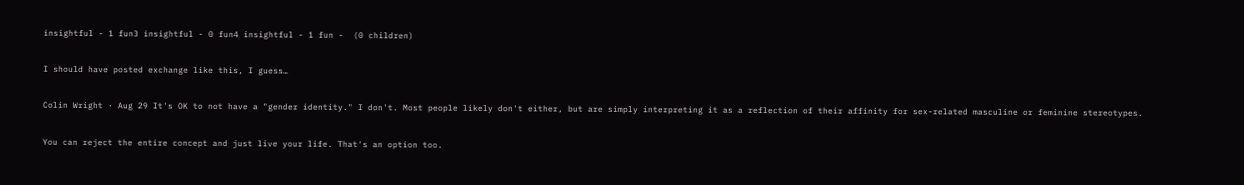insightful - 1 fun3 insightful - 0 fun4 insightful - 1 fun -  (0 children)

I should have posted exchange like this, I guess…

Colin Wright · Aug 29 It's OK to not have a "gender identity." I don't. Most people likely don't either, but are simply interpreting it as a reflection of their affinity for sex-related masculine or feminine stereotypes.

You can reject the entire concept and just live your life. That's an option too.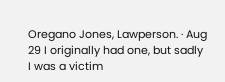Oregano Jones, Lawperson. · Aug 29 I originally had one, but sadly I was a victim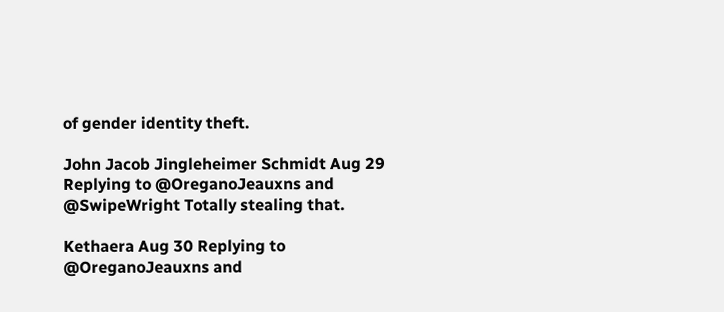of gender identity theft.

John Jacob Jingleheimer Schmidt Aug 29 Replying to @OreganoJeauxns and @SwipeWright Totally stealing that.

Kethaera Aug 30 Replying to @OreganoJeauxns and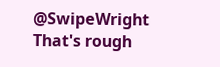@SwipeWright That's rough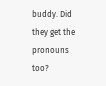buddy. Did they get the pronouns too?